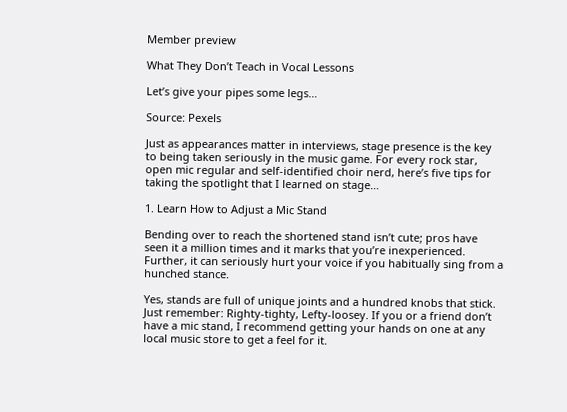Member preview

What They Don’t Teach in Vocal Lessons

Let’s give your pipes some legs…

Source: Pexels

Just as appearances matter in interviews, stage presence is the key to being taken seriously in the music game. For every rock star, open mic regular and self-identified choir nerd, here’s five tips for taking the spotlight that I learned on stage…

1. Learn How to Adjust a Mic Stand

Bending over to reach the shortened stand isn’t cute; pros have seen it a million times and it marks that you’re inexperienced. Further, it can seriously hurt your voice if you habitually sing from a hunched stance.

Yes, stands are full of unique joints and a hundred knobs that stick. Just remember: Righty-tighty, Lefty-loosey. If you or a friend don’t have a mic stand, I recommend getting your hands on one at any local music store to get a feel for it.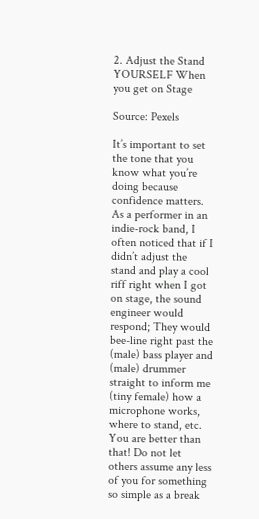2. Adjust the Stand YOURSELF When you get on Stage

Source: Pexels

It’s important to set the tone that you know what you’re doing because confidence matters. As a performer in an indie-rock band, I often noticed that if I didn’t adjust the stand and play a cool riff right when I got on stage, the sound engineer would respond; They would bee-line right past the (male) bass player and (male) drummer straight to inform me (tiny female) how a microphone works, where to stand, etc. You are better than that! Do not let others assume any less of you for something so simple as a break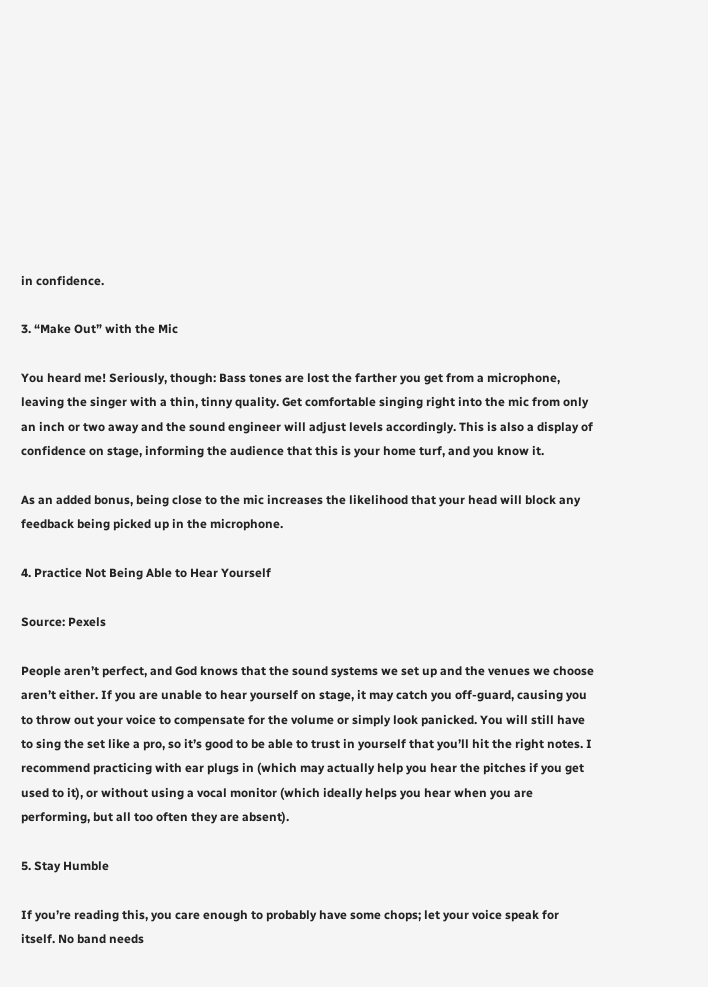in confidence.

3. “Make Out” with the Mic

You heard me! Seriously, though: Bass tones are lost the farther you get from a microphone, leaving the singer with a thin, tinny quality. Get comfortable singing right into the mic from only an inch or two away and the sound engineer will adjust levels accordingly. This is also a display of confidence on stage, informing the audience that this is your home turf, and you know it.

As an added bonus, being close to the mic increases the likelihood that your head will block any feedback being picked up in the microphone.

4. Practice Not Being Able to Hear Yourself

Source: Pexels

People aren’t perfect, and God knows that the sound systems we set up and the venues we choose aren’t either. If you are unable to hear yourself on stage, it may catch you off-guard, causing you to throw out your voice to compensate for the volume or simply look panicked. You will still have to sing the set like a pro, so it’s good to be able to trust in yourself that you’ll hit the right notes. I recommend practicing with ear plugs in (which may actually help you hear the pitches if you get used to it), or without using a vocal monitor (which ideally helps you hear when you are performing, but all too often they are absent).

5. Stay Humble

If you’re reading this, you care enough to probably have some chops; let your voice speak for itself. No band needs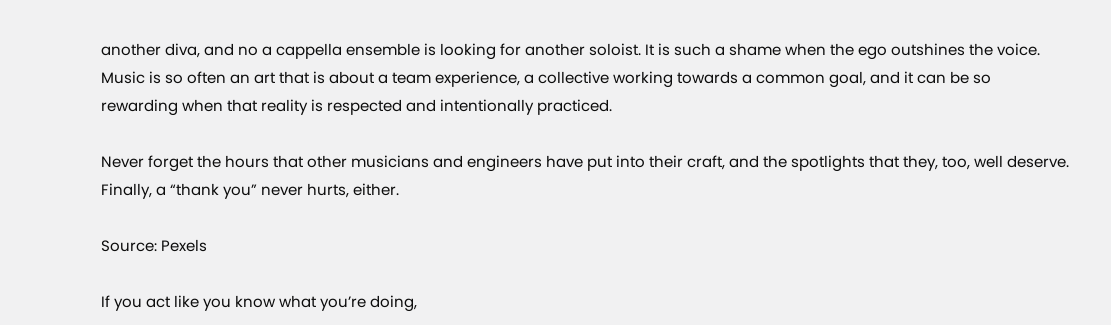another diva, and no a cappella ensemble is looking for another soloist. It is such a shame when the ego outshines the voice. Music is so often an art that is about a team experience, a collective working towards a common goal, and it can be so rewarding when that reality is respected and intentionally practiced.

Never forget the hours that other musicians and engineers have put into their craft, and the spotlights that they, too, well deserve. Finally, a “thank you” never hurts, either.

Source: Pexels

If you act like you know what you’re doing,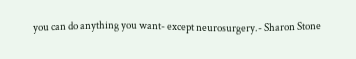you can do anything you want- except neurosurgery.- Sharon Stone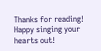Thanks for reading! Happy singing your hearts out!